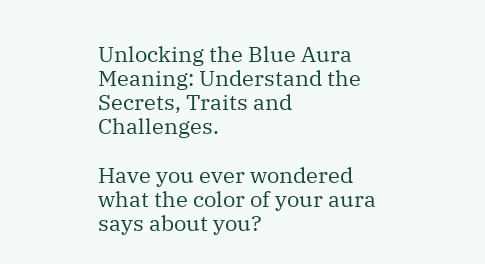Unlocking the Blue Aura Meaning: Understand the Secrets, Traits and Challenges.

Have you ever wondered what the color of your aura says about you?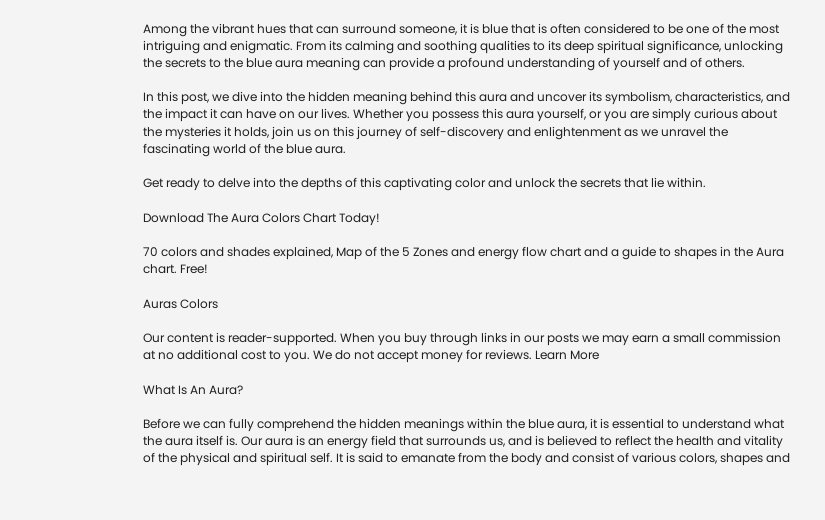Among the vibrant hues that can surround someone, it is blue that is often considered to be one of the most intriguing and enigmatic. From its calming and soothing qualities to its deep spiritual significance, unlocking the secrets to the blue aura meaning can provide a profound understanding of yourself and of others.

In this post, we dive into the hidden meaning behind this aura and uncover its symbolism, characteristics, and the impact it can have on our lives. Whether you possess this aura yourself, or you are simply curious about the mysteries it holds, join us on this journey of self-discovery and enlightenment as we unravel the fascinating world of the blue aura.

Get ready to delve into the depths of this captivating color and unlock the secrets that lie within.

Download The Aura Colors Chart Today!

70 colors and shades explained, Map of the 5 Zones and energy flow chart and a guide to shapes in the Aura chart. Free!

Auras Colors

Our content is reader-supported. When you buy through links in our posts we may earn a small commission at no additional cost to you. We do not accept money for reviews. Learn More

What Is An Aura?

Before we can fully comprehend the hidden meanings within the blue aura, it is essential to understand what the aura itself is. Our aura is an energy field that surrounds us, and is believed to reflect the health and vitality of the physical and spiritual self. It is said to emanate from the body and consist of various colors, shapes and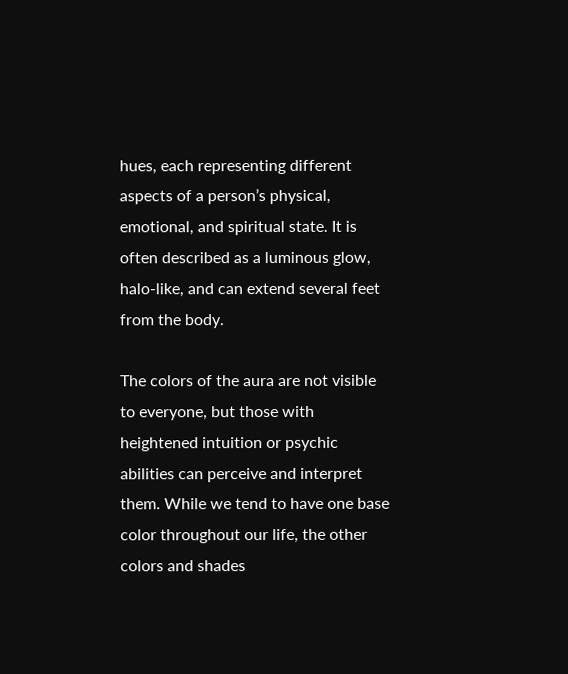hues, each representing different aspects of a person’s physical, emotional, and spiritual state. It is often described as a luminous glow, halo-like, and can extend several feet from the body.

The colors of the aura are not visible to everyone, but those with heightened intuition or psychic abilities can perceive and interpret them. While we tend to have one base color throughout our life, the other colors and shades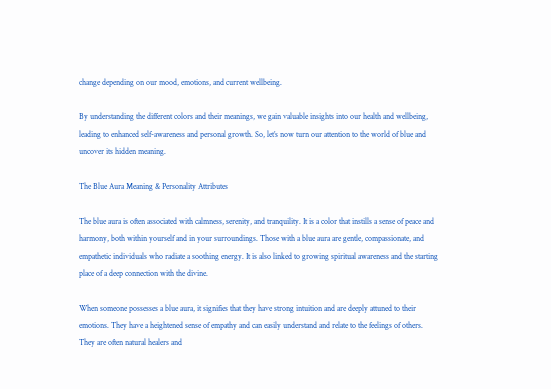change depending on our mood, emotions, and current wellbeing.

By understanding the different colors and their meanings, we gain valuable insights into our health and wellbeing, leading to enhanced self-awareness and personal growth. So, let’s now turn our attention to the world of blue and uncover its hidden meaning.

The Blue Aura Meaning & Personality Attributes

The blue aura is often associated with calmness, serenity, and tranquility. It is a color that instills a sense of peace and harmony, both within yourself and in your surroundings. Those with a blue aura are gentle, compassionate, and empathetic individuals who radiate a soothing energy. It is also linked to growing spiritual awareness and the starting place of a deep connection with the divine.

When someone possesses a blue aura, it signifies that they have strong intuition and are deeply attuned to their emotions. They have a heightened sense of empathy and can easily understand and relate to the feelings of others. They are often natural healers and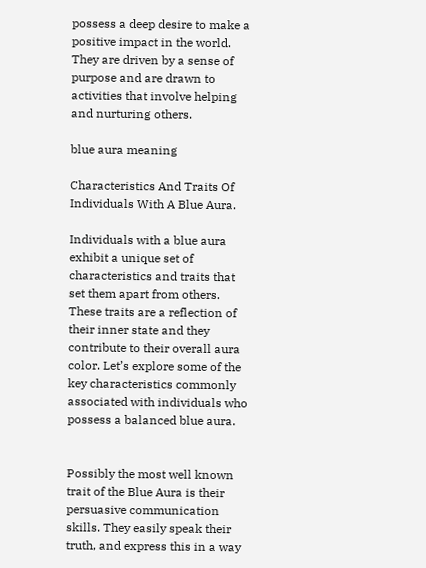possess a deep desire to make a positive impact in the world. They are driven by a sense of purpose and are drawn to activities that involve helping and nurturing others.

blue aura meaning

Characteristics And Traits Of Individuals With A Blue Aura.

Individuals with a blue aura exhibit a unique set of characteristics and traits that set them apart from others. These traits are a reflection of their inner state and they contribute to their overall aura color. Let’s explore some of the key characteristics commonly associated with individuals who possess a balanced blue aura.


Possibly the most well known trait of the Blue Aura is their persuasive communication skills. They easily speak their truth, and express this in a way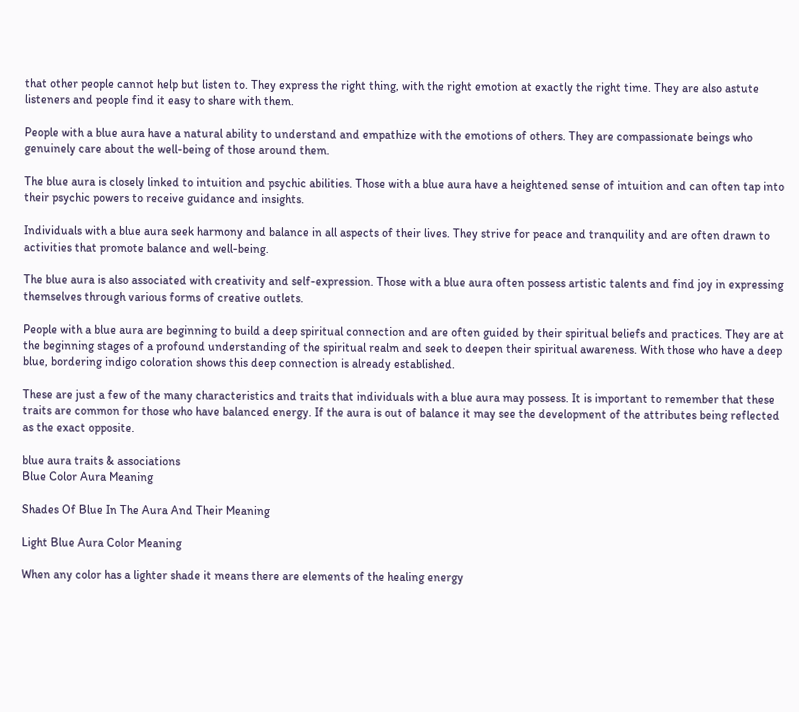that other people cannot help but listen to. They express the right thing, with the right emotion at exactly the right time. They are also astute listeners and people find it easy to share with them.

People with a blue aura have a natural ability to understand and empathize with the emotions of others. They are compassionate beings who genuinely care about the well-being of those around them.

The blue aura is closely linked to intuition and psychic abilities. Those with a blue aura have a heightened sense of intuition and can often tap into their psychic powers to receive guidance and insights.

Individuals with a blue aura seek harmony and balance in all aspects of their lives. They strive for peace and tranquility and are often drawn to activities that promote balance and well-being.

The blue aura is also associated with creativity and self-expression. Those with a blue aura often possess artistic talents and find joy in expressing themselves through various forms of creative outlets.

People with a blue aura are beginning to build a deep spiritual connection and are often guided by their spiritual beliefs and practices. They are at the beginning stages of a profound understanding of the spiritual realm and seek to deepen their spiritual awareness. With those who have a deep blue, bordering indigo coloration shows this deep connection is already established.

These are just a few of the many characteristics and traits that individuals with a blue aura may possess. It is important to remember that these traits are common for those who have balanced energy. If the aura is out of balance it may see the development of the attributes being reflected as the exact opposite.

blue aura traits & associations
Blue Color Aura Meaning

Shades Of Blue In The Aura And Their Meaning

Light Blue Aura Color Meaning

When any color has a lighter shade it means there are elements of the healing energy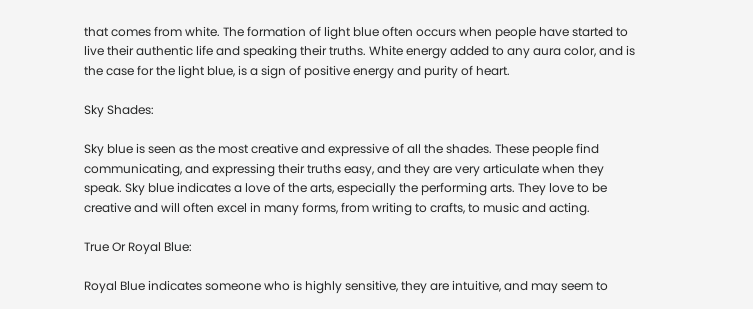that comes from white. The formation of light blue often occurs when people have started to live their authentic life and speaking their truths. White energy added to any aura color, and is the case for the light blue, is a sign of positive energy and purity of heart.

Sky Shades:

Sky blue is seen as the most creative and expressive of all the shades. These people find communicating, and expressing their truths easy, and they are very articulate when they speak. Sky blue indicates a love of the arts, especially the performing arts. They love to be creative and will often excel in many forms, from writing to crafts, to music and acting.

True Or Royal Blue:

Royal Blue indicates someone who is highly sensitive, they are intuitive, and may seem to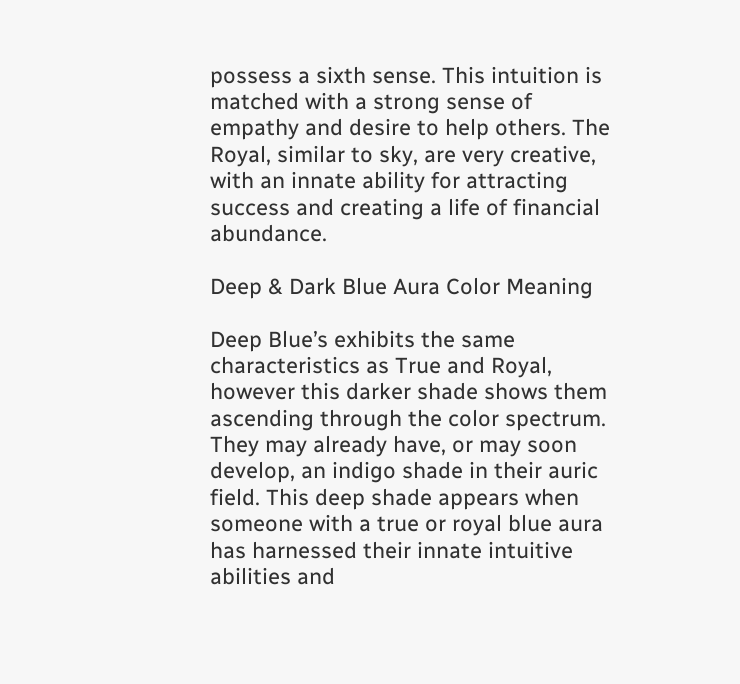possess a sixth sense. This intuition is matched with a strong sense of empathy and desire to help others. The Royal, similar to sky, are very creative, with an innate ability for attracting success and creating a life of financial abundance.

Deep & Dark Blue Aura Color Meaning

Deep Blue’s exhibits the same characteristics as True and Royal, however this darker shade shows them ascending through the color spectrum. They may already have, or may soon develop, an indigo shade in their auric field. This deep shade appears when someone with a true or royal blue aura has harnessed their innate intuitive abilities and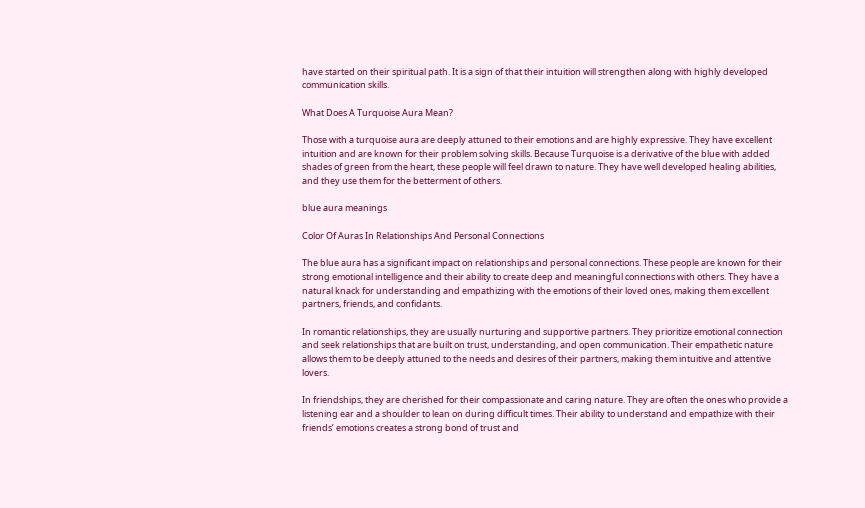have started on their spiritual path. It is a sign of that their intuition will strengthen along with highly developed communication skills.

What Does A Turquoise Aura Mean?

Those with a turquoise aura are deeply attuned to their emotions and are highly expressive. They have excellent intuition and are known for their problem solving skills. Because Turquoise is a derivative of the blue with added shades of green from the heart, these people will feel drawn to nature. They have well developed healing abilities, and they use them for the betterment of others.

blue aura meanings

Color Of Auras In Relationships And Personal Connections

The blue aura has a significant impact on relationships and personal connections. These people are known for their strong emotional intelligence and their ability to create deep and meaningful connections with others. They have a natural knack for understanding and empathizing with the emotions of their loved ones, making them excellent partners, friends, and confidants.

In romantic relationships, they are usually nurturing and supportive partners. They prioritize emotional connection and seek relationships that are built on trust, understanding, and open communication. Their empathetic nature allows them to be deeply attuned to the needs and desires of their partners, making them intuitive and attentive lovers.

In friendships, they are cherished for their compassionate and caring nature. They are often the ones who provide a listening ear and a shoulder to lean on during difficult times. Their ability to understand and empathize with their friends’ emotions creates a strong bond of trust and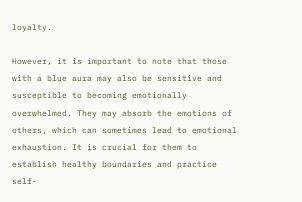loyalty.

However, it is important to note that those with a blue aura may also be sensitive and susceptible to becoming emotionally overwhelmed. They may absorb the emotions of others, which can sometimes lead to emotional exhaustion. It is crucial for them to establish healthy boundaries and practice self-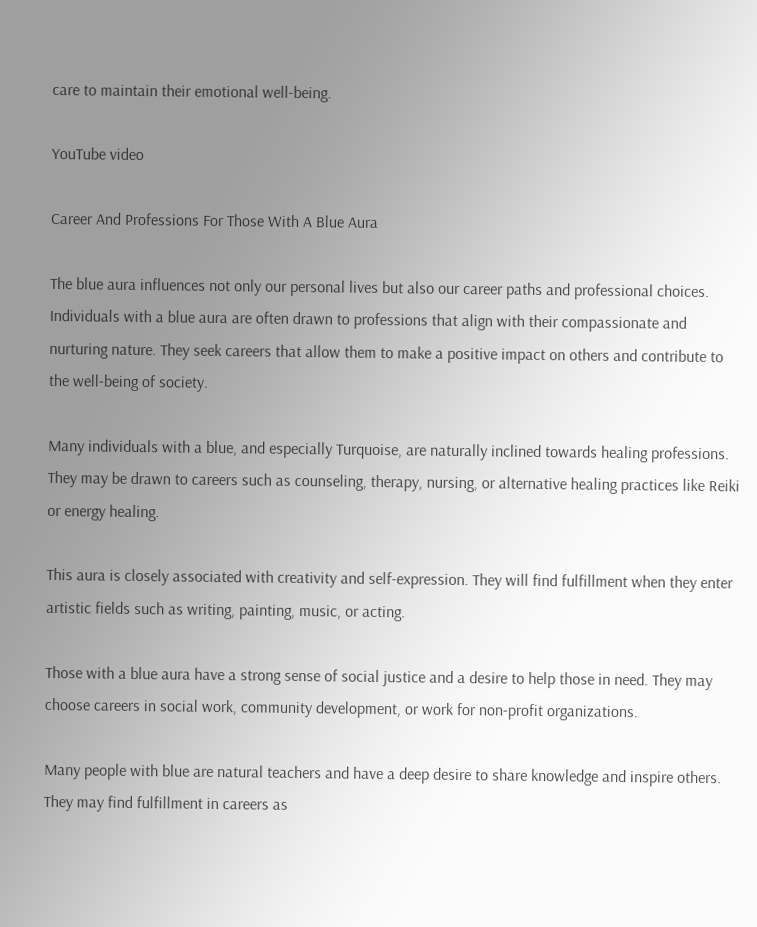care to maintain their emotional well-being.

YouTube video

Career And Professions For Those With A Blue Aura

The blue aura influences not only our personal lives but also our career paths and professional choices. Individuals with a blue aura are often drawn to professions that align with their compassionate and nurturing nature. They seek careers that allow them to make a positive impact on others and contribute to the well-being of society.

Many individuals with a blue, and especially Turquoise, are naturally inclined towards healing professions. They may be drawn to careers such as counseling, therapy, nursing, or alternative healing practices like Reiki or energy healing.

This aura is closely associated with creativity and self-expression. They will find fulfillment when they enter artistic fields such as writing, painting, music, or acting.

Those with a blue aura have a strong sense of social justice and a desire to help those in need. They may choose careers in social work, community development, or work for non-profit organizations.

Many people with blue are natural teachers and have a deep desire to share knowledge and inspire others. They may find fulfillment in careers as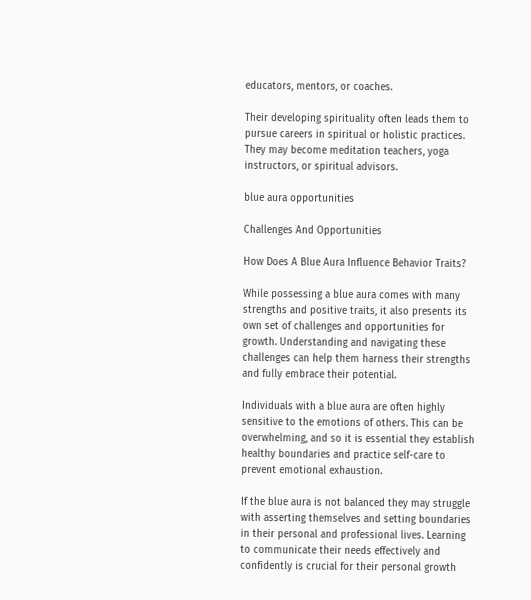educators, mentors, or coaches.

Their developing spirituality often leads them to pursue careers in spiritual or holistic practices. They may become meditation teachers, yoga instructors, or spiritual advisors.

blue aura opportunities

Challenges And Opportunities

How Does A Blue Aura Influence Behavior Traits?

While possessing a blue aura comes with many strengths and positive traits, it also presents its own set of challenges and opportunities for growth. Understanding and navigating these challenges can help them harness their strengths and fully embrace their potential.

Individuals with a blue aura are often highly sensitive to the emotions of others. This can be overwhelming, and so it is essential they establish healthy boundaries and practice self-care to prevent emotional exhaustion.

If the blue aura is not balanced they may struggle with asserting themselves and setting boundaries in their personal and professional lives. Learning to communicate their needs effectively and confidently is crucial for their personal growth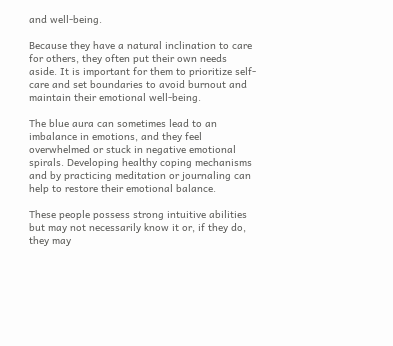and well-being.

Because they have a natural inclination to care for others, they often put their own needs aside. It is important for them to prioritize self-care and set boundaries to avoid burnout and maintain their emotional well-being.

The blue aura can sometimes lead to an imbalance in emotions, and they feel overwhelmed or stuck in negative emotional spirals. Developing healthy coping mechanisms and by practicing meditation or journaling can help to restore their emotional balance.

These people possess strong intuitive abilities but may not necessarily know it or, if they do, they may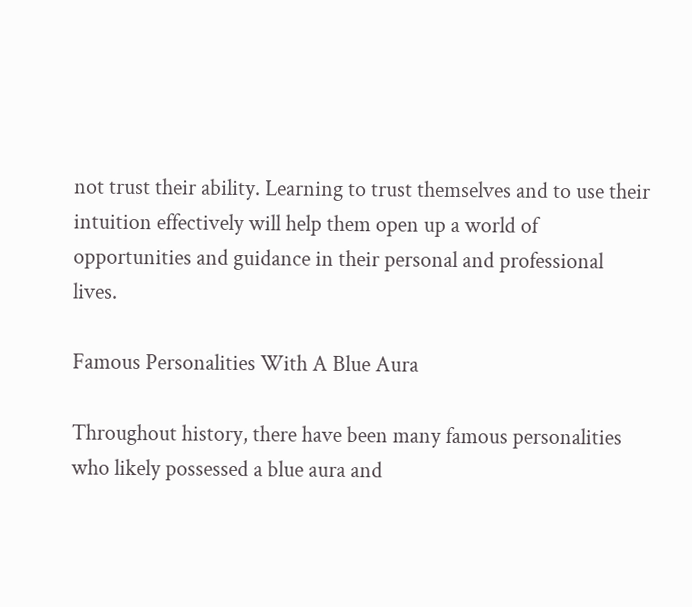not trust their ability. Learning to trust themselves and to use their intuition effectively will help them open up a world of opportunities and guidance in their personal and professional lives.

Famous Personalities With A Blue Aura

Throughout history, there have been many famous personalities who likely possessed a blue aura and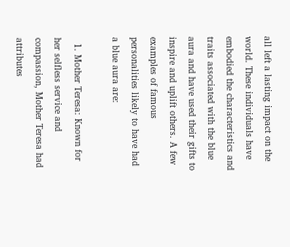all left a lasting impact on the world. These individuals have embodied the characteristics and traits associated with the blue aura and have used their gifts to inspire and uplift others. A few examples of famous personalities likely to have had a blue aura are:

  1. Mother Teresa: Known for her selfless service and compassion, Mother Teresa had attributes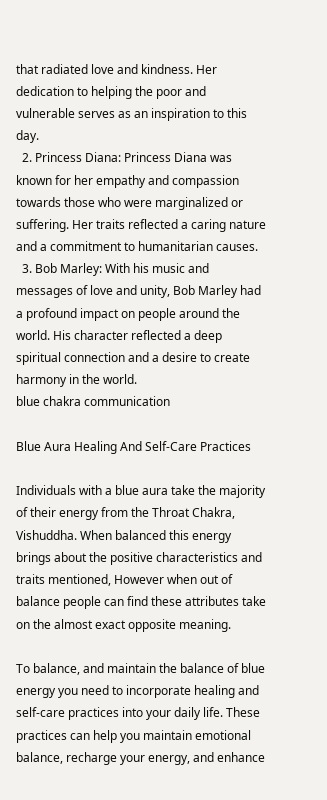that radiated love and kindness. Her dedication to helping the poor and vulnerable serves as an inspiration to this day.
  2. Princess Diana: Princess Diana was known for her empathy and compassion towards those who were marginalized or suffering. Her traits reflected a caring nature and a commitment to humanitarian causes.
  3. Bob Marley: With his music and messages of love and unity, Bob Marley had a profound impact on people around the world. His character reflected a deep spiritual connection and a desire to create harmony in the world.
blue chakra communication

Blue Aura Healing And Self-Care Practices

Individuals with a blue aura take the majority of their energy from the Throat Chakra, Vishuddha. When balanced this energy brings about the positive characteristics and traits mentioned, However when out of balance people can find these attributes take on the almost exact opposite meaning.

To balance, and maintain the balance of blue energy you need to incorporate healing and self-care practices into your daily life. These practices can help you maintain emotional balance, recharge your energy, and enhance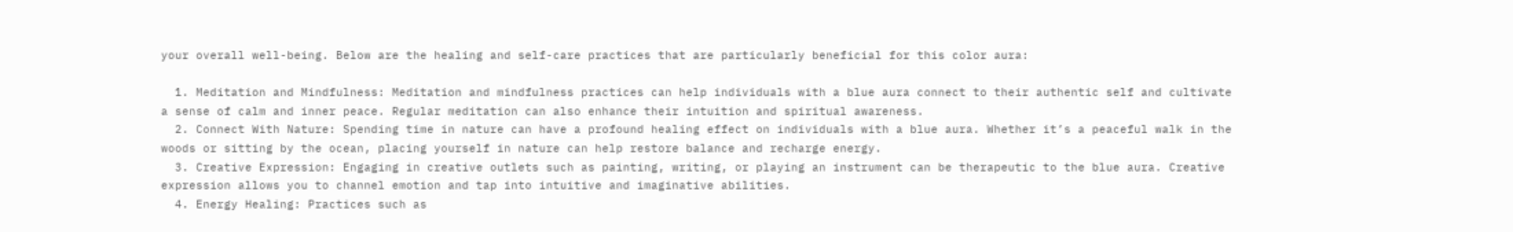your overall well-being. Below are the healing and self-care practices that are particularly beneficial for this color aura:

  1. Meditation and Mindfulness: Meditation and mindfulness practices can help individuals with a blue aura connect to their authentic self and cultivate a sense of calm and inner peace. Regular meditation can also enhance their intuition and spiritual awareness.
  2. Connect With Nature: Spending time in nature can have a profound healing effect on individuals with a blue aura. Whether it’s a peaceful walk in the woods or sitting by the ocean, placing yourself in nature can help restore balance and recharge energy.
  3. Creative Expression: Engaging in creative outlets such as painting, writing, or playing an instrument can be therapeutic to the blue aura. Creative expression allows you to channel emotion and tap into intuitive and imaginative abilities.
  4. Energy Healing: Practices such as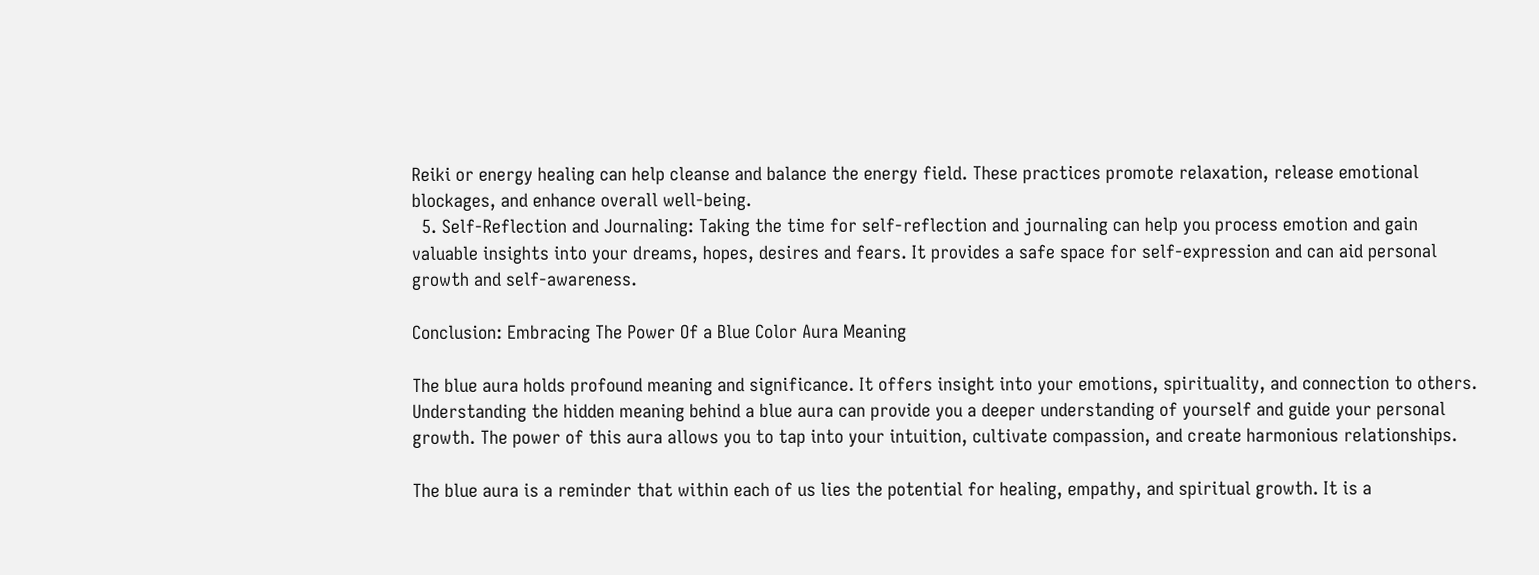Reiki or energy healing can help cleanse and balance the energy field. These practices promote relaxation, release emotional blockages, and enhance overall well-being.
  5. Self-Reflection and Journaling: Taking the time for self-reflection and journaling can help you process emotion and gain valuable insights into your dreams, hopes, desires and fears. It provides a safe space for self-expression and can aid personal growth and self-awareness.

Conclusion: Embracing The Power Of a Blue Color Aura Meaning

The blue aura holds profound meaning and significance. It offers insight into your emotions, spirituality, and connection to others. Understanding the hidden meaning behind a blue aura can provide you a deeper understanding of yourself and guide your personal growth. The power of this aura allows you to tap into your intuition, cultivate compassion, and create harmonious relationships.

The blue aura is a reminder that within each of us lies the potential for healing, empathy, and spiritual growth. It is a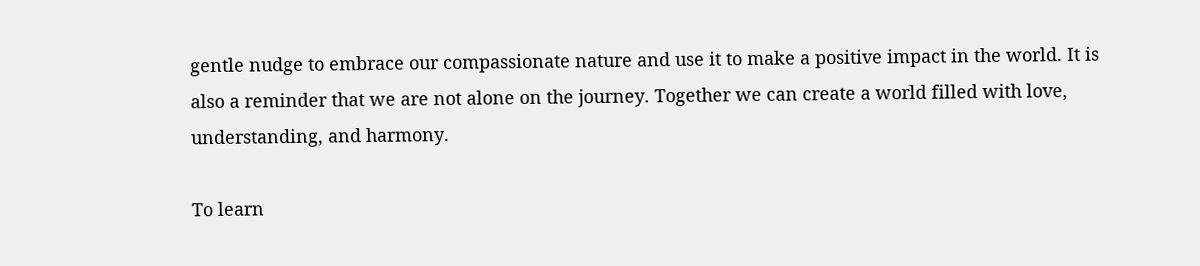gentle nudge to embrace our compassionate nature and use it to make a positive impact in the world. It is also a reminder that we are not alone on the journey. Together we can create a world filled with love, understanding, and harmony.

To learn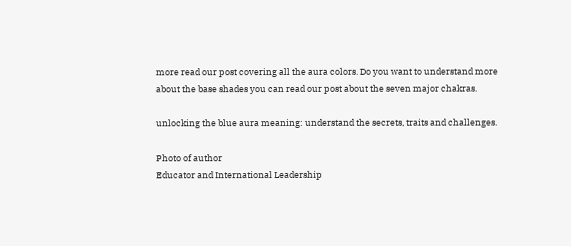more read our post covering all the aura colors. Do you want to understand more about the base shades you can read our post about the seven major chakras.

unlocking the blue aura meaning: understand the secrets, traits and challenges.

Photo of author
Educator and International Leadership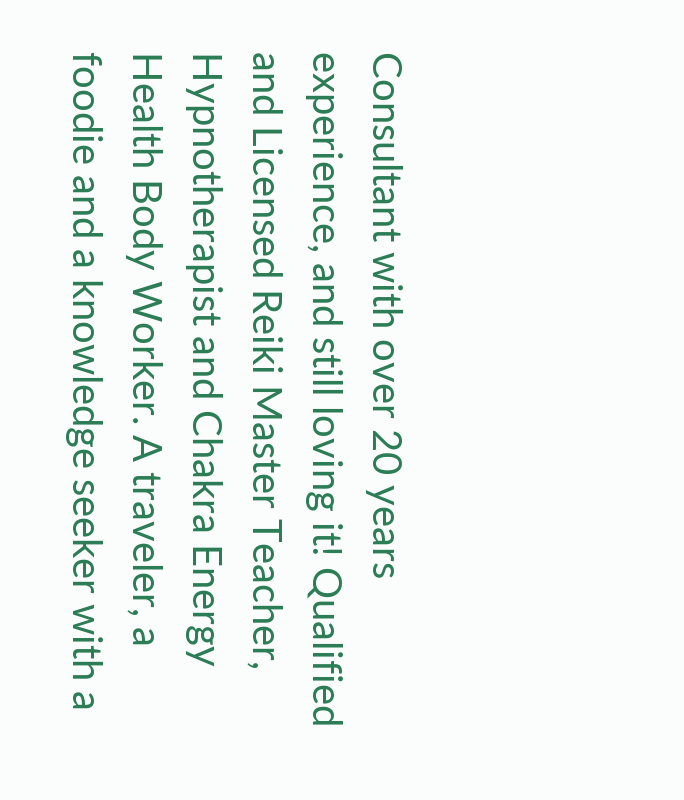Consultant with over 20 years experience, and still loving it! Qualified and Licensed Reiki Master Teacher, Hypnotherapist and Chakra Energy Health Body Worker. A traveler, a foodie and a knowledge seeker with a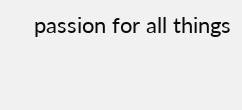passion for all things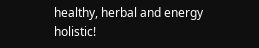healthy, herbal and energy holistic!